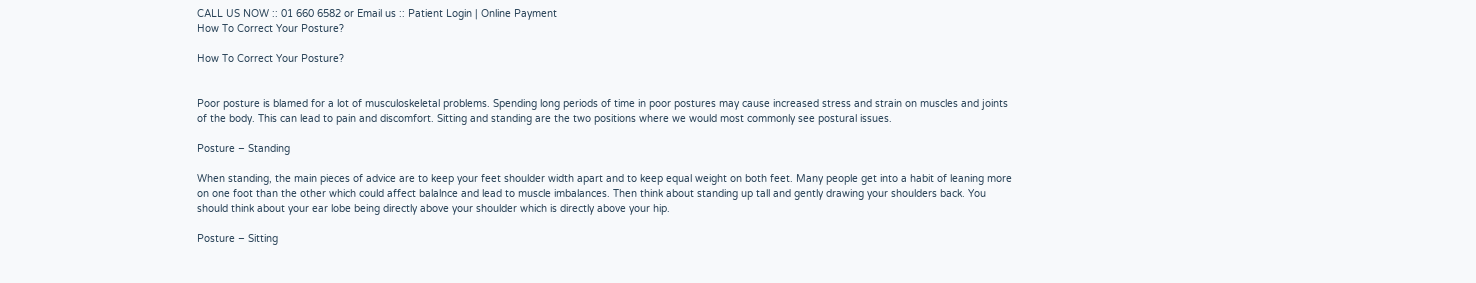CALL US NOW :: 01 660 6582 or Email us :: Patient Login | Online Payment
How To Correct Your Posture?

How To Correct Your Posture?


Poor posture is blamed for a lot of musculoskeletal problems. Spending long periods of time in poor postures may cause increased stress and strain on muscles and joints of the body. This can lead to pain and discomfort. Sitting and standing are the two positions where we would most commonly see postural issues.

Posture – Standing

When standing, the main pieces of advice are to keep your feet shoulder width apart and to keep equal weight on both feet. Many people get into a habit of leaning more on one foot than the other which could affect balalnce and lead to muscle imbalances. Then think about standing up tall and gently drawing your shoulders back. You should think about your ear lobe being directly above your shoulder which is directly above your hip.

Posture – Sitting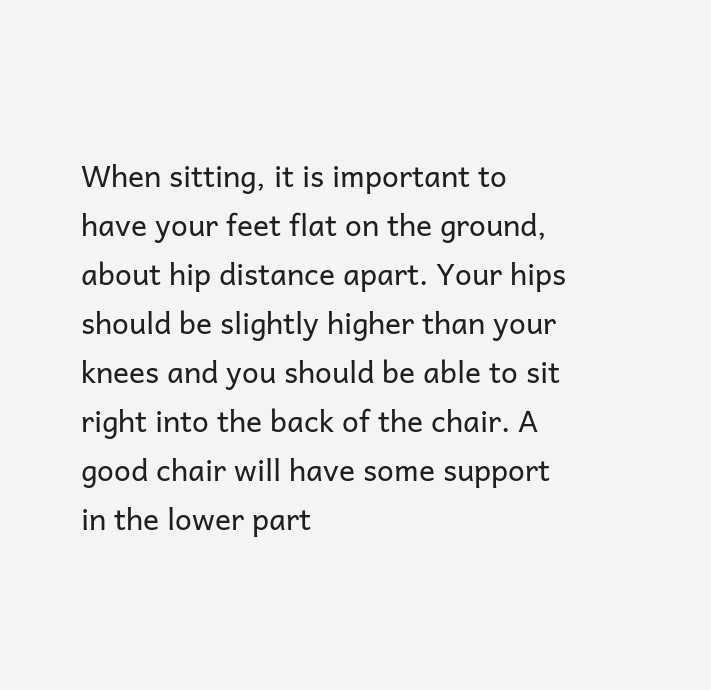When sitting, it is important to have your feet flat on the ground, about hip distance apart. Your hips should be slightly higher than your knees and you should be able to sit right into the back of the chair. A good chair will have some support in the lower part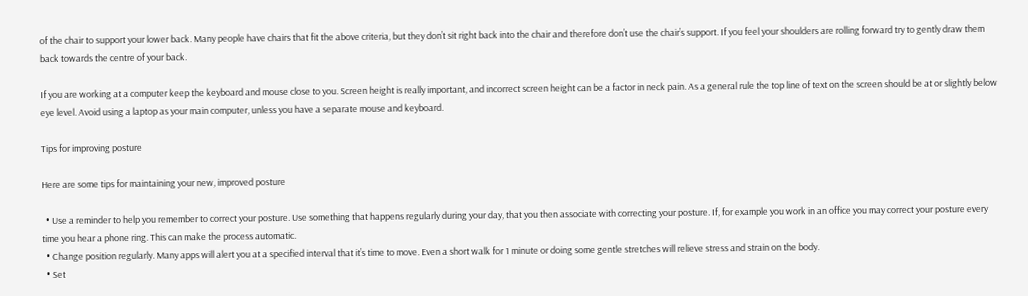of the chair to support your lower back. Many people have chairs that fit the above criteria, but they don’t sit right back into the chair and therefore don’t use the chair’s support. If you feel your shoulders are rolling forward try to gently draw them back towards the centre of your back.

If you are working at a computer keep the keyboard and mouse close to you. Screen height is really important, and incorrect screen height can be a factor in neck pain. As a general rule the top line of text on the screen should be at or slightly below eye level. Avoid using a laptop as your main computer, unless you have a separate mouse and keyboard.

Tips for improving posture

Here are some tips for maintaining your new, improved posture

  • Use a reminder to help you remember to correct your posture. Use something that happens regularly during your day, that you then associate with correcting your posture. If, for example you work in an office you may correct your posture every time you hear a phone ring. This can make the process automatic.
  • Change position regularly. Many apps will alert you at a specified interval that it’s time to move. Even a short walk for 1 minute or doing some gentle stretches will relieve stress and strain on the body.
  • Set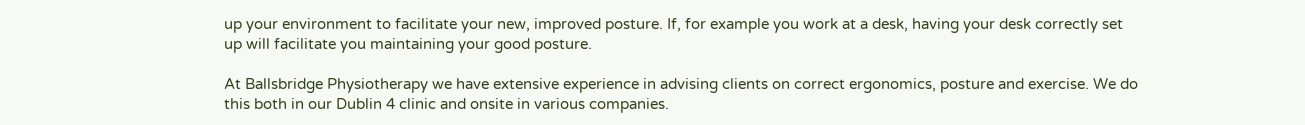up your environment to facilitate your new, improved posture. If, for example you work at a desk, having your desk correctly set up will facilitate you maintaining your good posture.

At Ballsbridge Physiotherapy we have extensive experience in advising clients on correct ergonomics, posture and exercise. We do this both in our Dublin 4 clinic and onsite in various companies.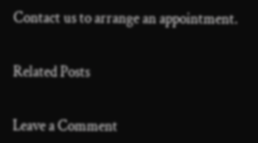Contact us to arrange an appointment.


Related Posts


Leave a Comment